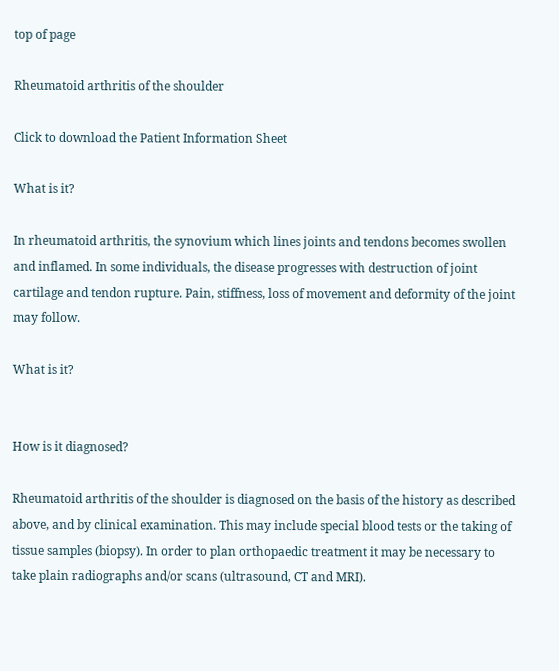top of page

Rheumatoid arthritis of the shoulder

Click to download the Patient Information Sheet

What is it?

In rheumatoid arthritis, the synovium which lines joints and tendons becomes swollen and inflamed. In some individuals, the disease progresses with destruction of joint cartilage and tendon rupture. Pain, stiffness, loss of movement and deformity of the joint may follow.

What is it?


How is it diagnosed?

Rheumatoid arthritis of the shoulder is diagnosed on the basis of the history as described above, and by clinical examination. This may include special blood tests or the taking of tissue samples (biopsy). In order to plan orthopaedic treatment it may be necessary to take plain radiographs and/or scans (ultrasound, CT and MRI).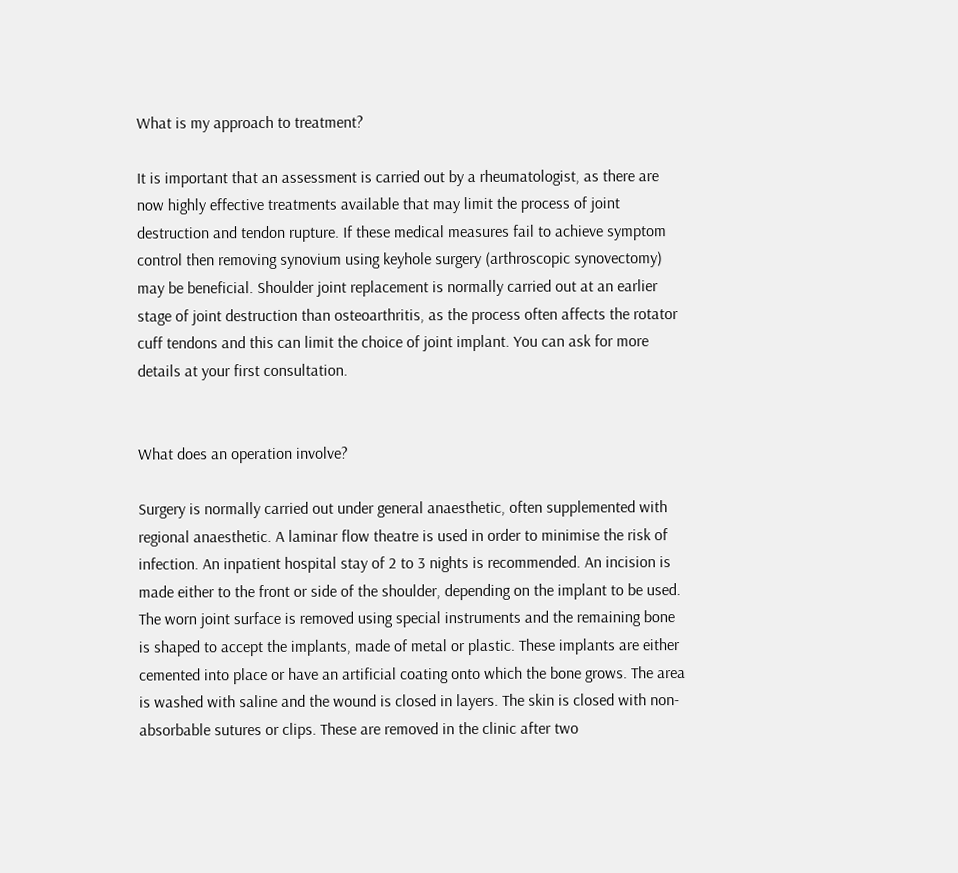What is my approach to treatment?

It is important that an assessment is carried out by a rheumatologist, as there are now highly effective treatments available that may limit the process of joint destruction and tendon rupture. If these medical measures fail to achieve symptom control then removing synovium using keyhole surgery (arthroscopic synovectomy) may be beneficial. Shoulder joint replacement is normally carried out at an earlier stage of joint destruction than osteoarthritis, as the process often affects the rotator cuff tendons and this can limit the choice of joint implant. You can ask for more details at your first consultation.


What does an operation involve?

Surgery is normally carried out under general anaesthetic, often supplemented with regional anaesthetic. A laminar flow theatre is used in order to minimise the risk of infection. An inpatient hospital stay of 2 to 3 nights is recommended. An incision is made either to the front or side of the shoulder, depending on the implant to be used. The worn joint surface is removed using special instruments and the remaining bone is shaped to accept the implants, made of metal or plastic. These implants are either cemented into place or have an artificial coating onto which the bone grows. The area is washed with saline and the wound is closed in layers. The skin is closed with non-absorbable sutures or clips. These are removed in the clinic after two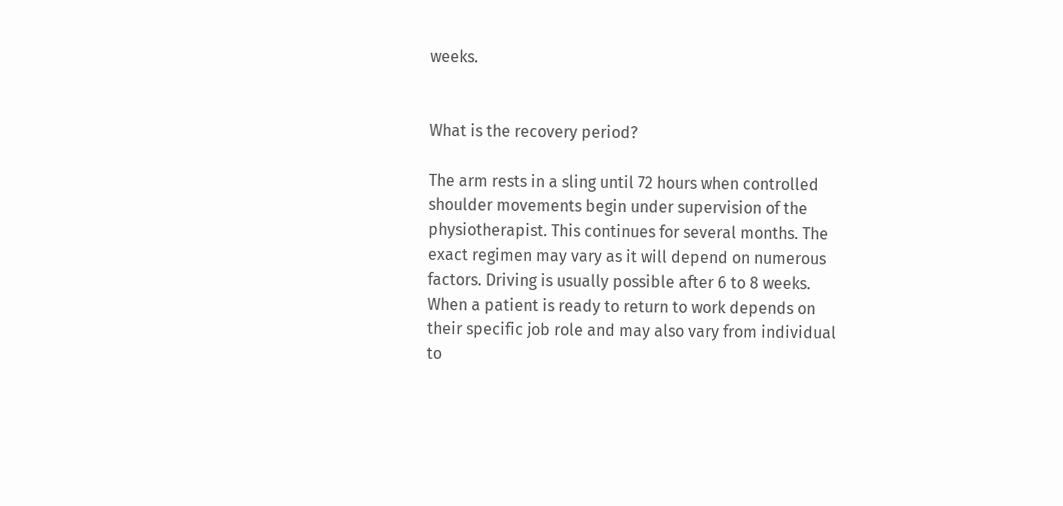weeks.


What is the recovery period?

The arm rests in a sling until 72 hours when controlled shoulder movements begin under supervision of the physiotherapist. This continues for several months. The exact regimen may vary as it will depend on numerous factors. Driving is usually possible after 6 to 8 weeks. When a patient is ready to return to work depends on their specific job role and may also vary from individual to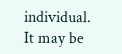individual. It may be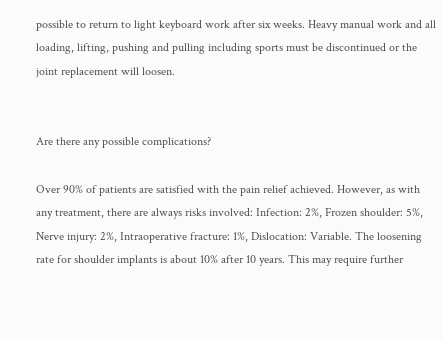possible to return to light keyboard work after six weeks. Heavy manual work and all loading, lifting, pushing and pulling including sports must be discontinued or the joint replacement will loosen.


Are there any possible complications?

Over 90% of patients are satisfied with the pain relief achieved. However, as with any treatment, there are always risks involved: Infection: 2%, Frozen shoulder: 5%, Nerve injury: 2%, Intraoperative fracture: 1%, Dislocation: Variable. The loosening rate for shoulder implants is about 10% after 10 years. This may require further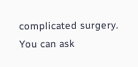complicated surgery. You can ask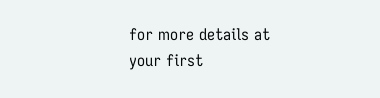for more details at your first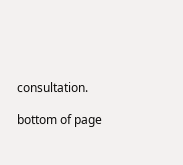consultation.

bottom of page